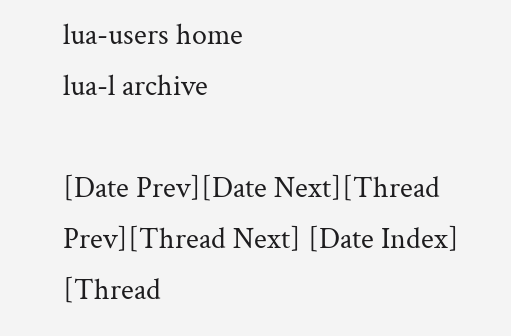lua-users home
lua-l archive

[Date Prev][Date Next][Thread Prev][Thread Next] [Date Index] [Thread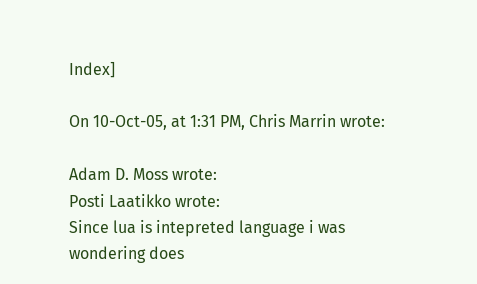Index]

On 10-Oct-05, at 1:31 PM, Chris Marrin wrote:

Adam D. Moss wrote:
Posti Laatikko wrote:
Since lua is intepreted language i was wondering does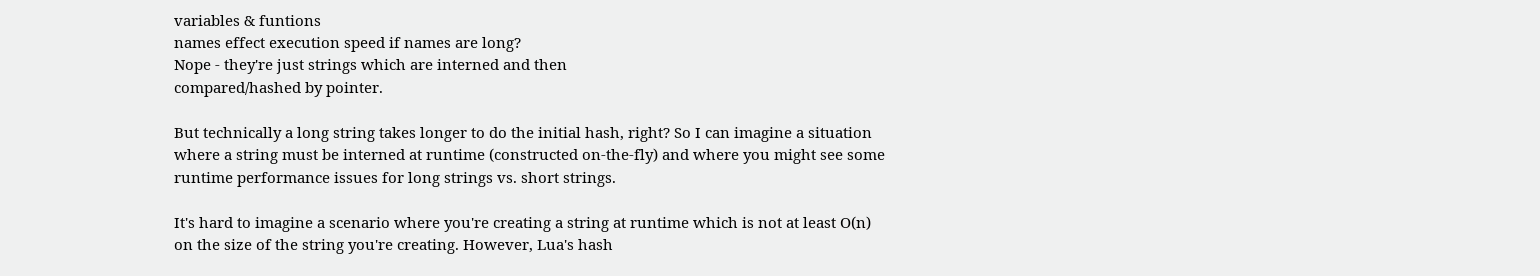variables & funtions
names effect execution speed if names are long?
Nope - they're just strings which are interned and then
compared/hashed by pointer.

But technically a long string takes longer to do the initial hash, right? So I can imagine a situation where a string must be interned at runtime (constructed on-the-fly) and where you might see some runtime performance issues for long strings vs. short strings.

It's hard to imagine a scenario where you're creating a string at runtime which is not at least O(n) on the size of the string you're creating. However, Lua's hash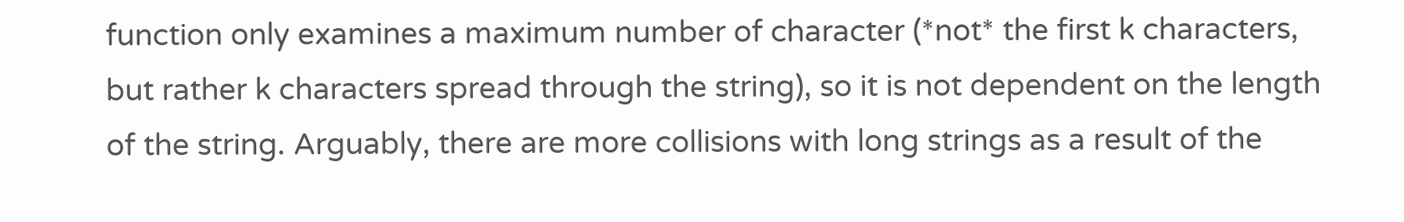function only examines a maximum number of character (*not* the first k characters, but rather k characters spread through the string), so it is not dependent on the length of the string. Arguably, there are more collisions with long strings as a result of the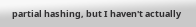partial hashing, but I haven't actually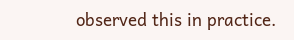observed this in practice.